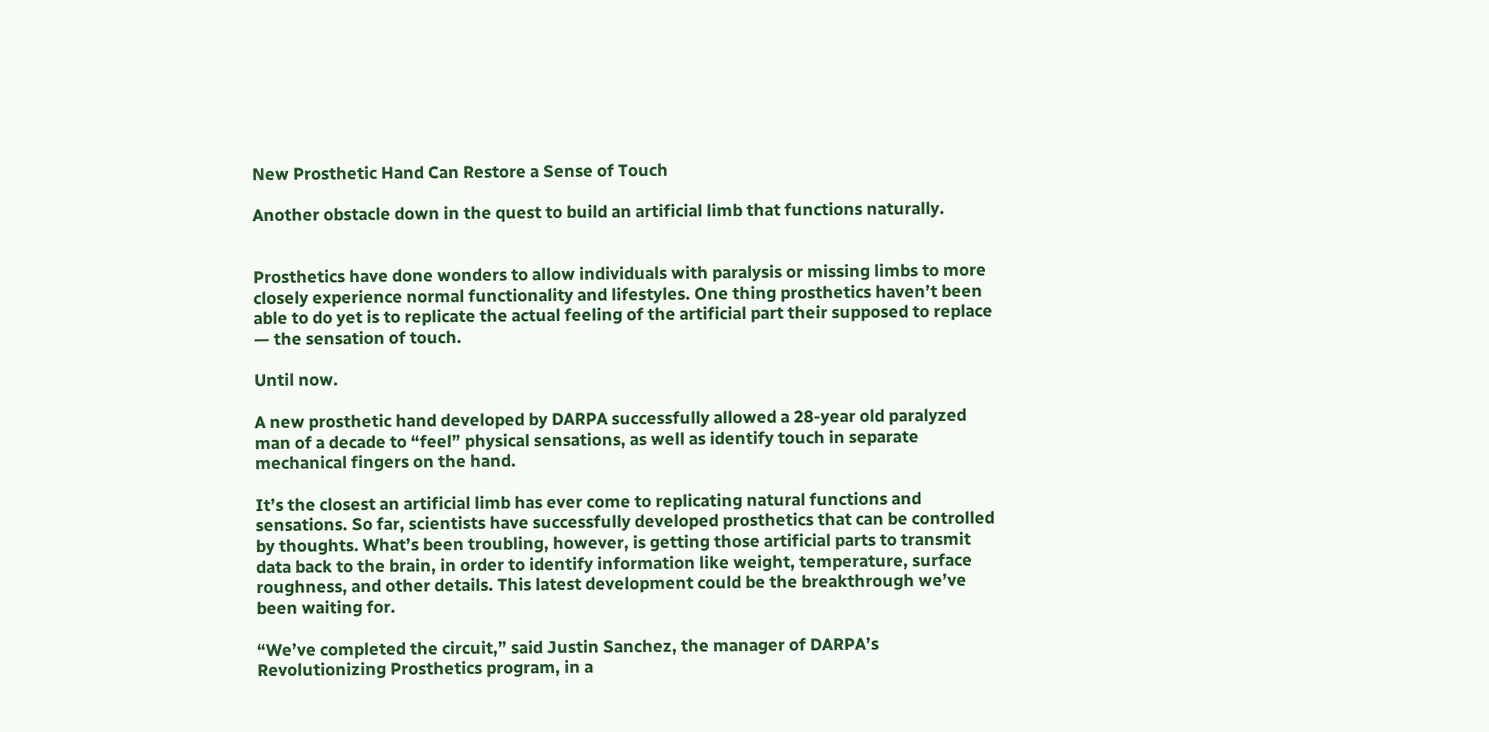New Prosthetic Hand Can Restore a Sense of Touch

Another obstacle down in the quest to build an artificial limb that functions naturally.


Prosthetics have done wonders to allow individuals with paralysis or missing limbs to more closely experience normal functionality and lifestyles. One thing prosthetics haven’t been able to do yet is to replicate the actual feeling of the artificial part their supposed to replace — the sensation of touch.

Until now.

A new prosthetic hand developed by DARPA successfully allowed a 28-year old paralyzed man of a decade to “feel” physical sensations, as well as identify touch in separate mechanical fingers on the hand.

It’s the closest an artificial limb has ever come to replicating natural functions and sensations. So far, scientists have successfully developed prosthetics that can be controlled by thoughts. What’s been troubling, however, is getting those artificial parts to transmit data back to the brain, in order to identify information like weight, temperature, surface roughness, and other details. This latest development could be the breakthrough we’ve been waiting for.

“We’ve completed the circuit,” said Justin Sanchez, the manager of DARPA’s Revolutionizing Prosthetics program, in a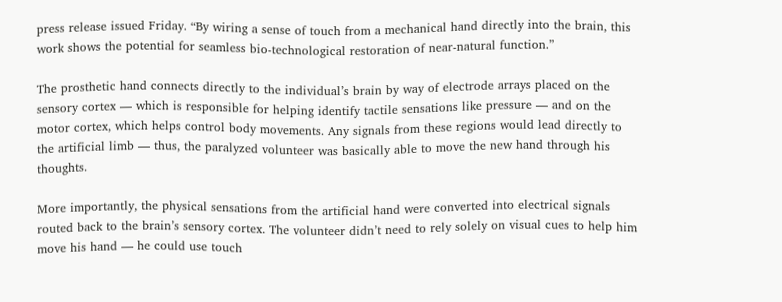press release issued Friday. “By wiring a sense of touch from a mechanical hand directly into the brain, this work shows the potential for seamless bio-technological restoration of near-natural function.”

The prosthetic hand connects directly to the individual’s brain by way of electrode arrays placed on the sensory cortex — which is responsible for helping identify tactile sensations like pressure — and on the motor cortex, which helps control body movements. Any signals from these regions would lead directly to the artificial limb — thus, the paralyzed volunteer was basically able to move the new hand through his thoughts.

More importantly, the physical sensations from the artificial hand were converted into electrical signals routed back to the brain’s sensory cortex. The volunteer didn’t need to rely solely on visual cues to help him move his hand — he could use touch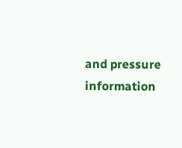and pressure information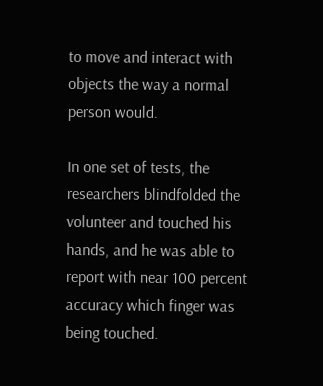to move and interact with objects the way a normal person would.

In one set of tests, the researchers blindfolded the volunteer and touched his hands, and he was able to report with near 100 percent accuracy which finger was being touched.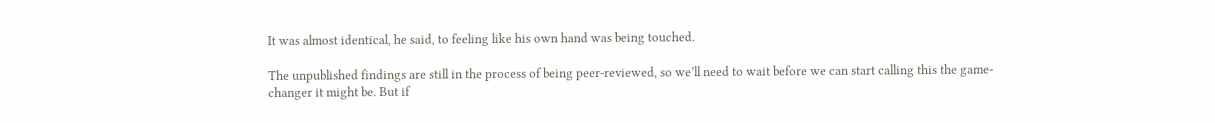It was almost identical, he said, to feeling like his own hand was being touched.

The unpublished findings are still in the process of being peer-reviewed, so we’ll need to wait before we can start calling this the game-changer it might be. But if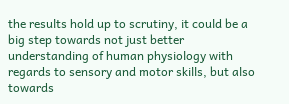the results hold up to scrutiny, it could be a big step towards not just better understanding of human physiology with regards to sensory and motor skills, but also towards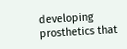developing prosthetics that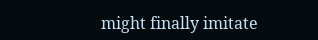might finally imitate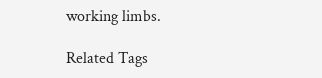working limbs.

Related Tags